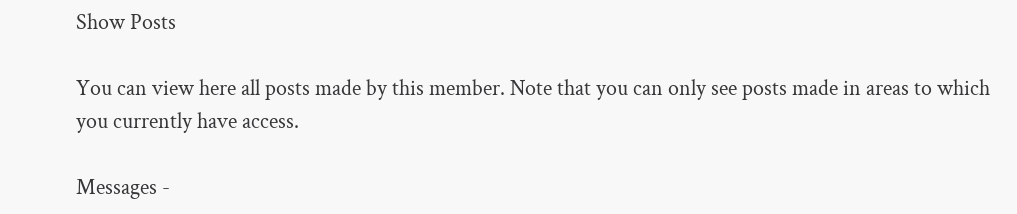Show Posts

You can view here all posts made by this member. Note that you can only see posts made in areas to which you currently have access.

Messages -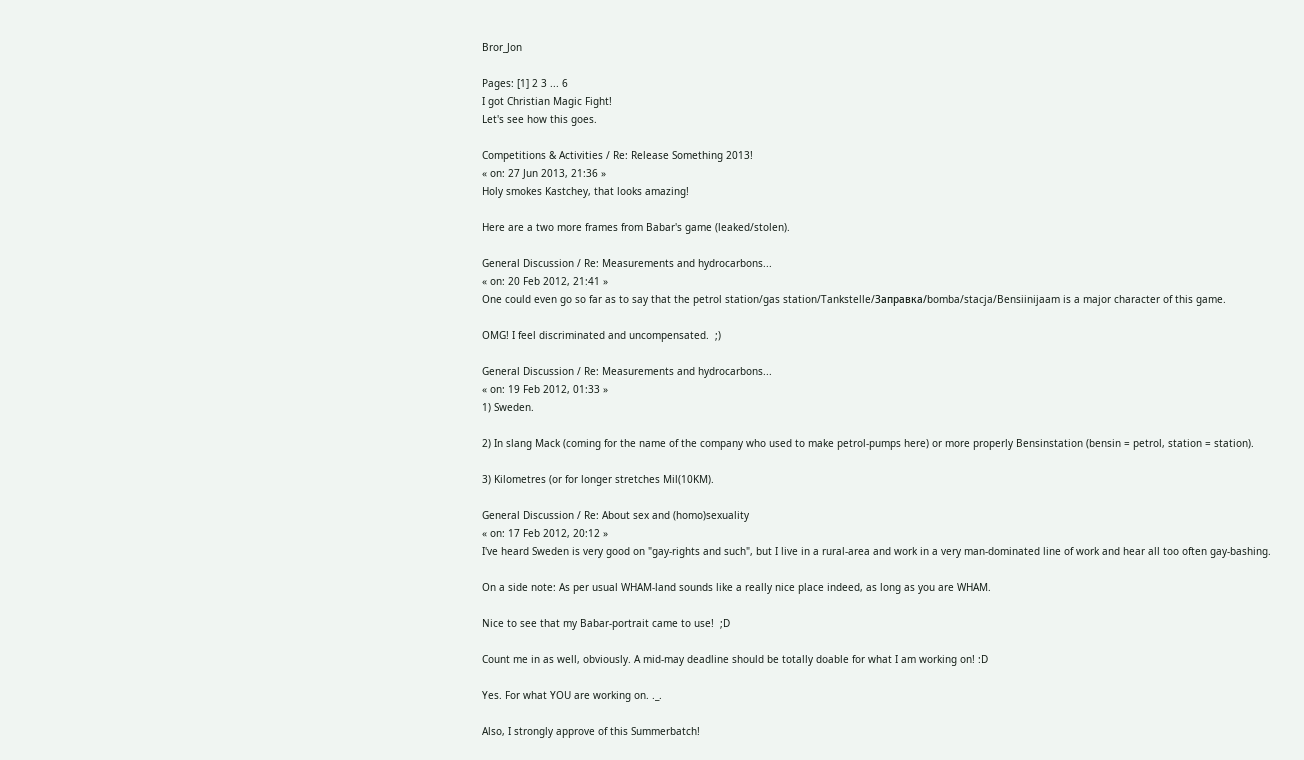Bror_Jon

Pages: [1] 2 3 ... 6
I got Christian Magic Fight!
Let's see how this goes.

Competitions & Activities / Re: Release Something 2013!
« on: 27 Jun 2013, 21:36 »
Holy smokes Kastchey, that looks amazing!

Here are a two more frames from Babar's game (leaked/stolen).

General Discussion / Re: Measurements and hydrocarbons...
« on: 20 Feb 2012, 21:41 »
One could even go so far as to say that the petrol station/gas station/Tankstelle/Заправка/bomba/stacja/Bensiinijaam is a major character of this game.

OMG! I feel discriminated and uncompensated.  ;)

General Discussion / Re: Measurements and hydrocarbons...
« on: 19 Feb 2012, 01:33 »
1) Sweden.

2) In slang Mack (coming for the name of the company who used to make petrol-pumps here) or more properly Bensinstation (bensin = petrol, station = station).

3) Kilometres (or for longer stretches Mil(10KM).

General Discussion / Re: About sex and (homo)sexuality
« on: 17 Feb 2012, 20:12 »
I've heard Sweden is very good on "gay-rights and such", but I live in a rural-area and work in a very man-dominated line of work and hear all too often gay-bashing.

On a side note: As per usual WHAM-land sounds like a really nice place indeed, as long as you are WHAM.

Nice to see that my Babar-portrait came to use!  ;D

Count me in as well, obviously. A mid-may deadline should be totally doable for what I am working on! :D

Yes. For what YOU are working on. ._.

Also, I strongly approve of this Summerbatch!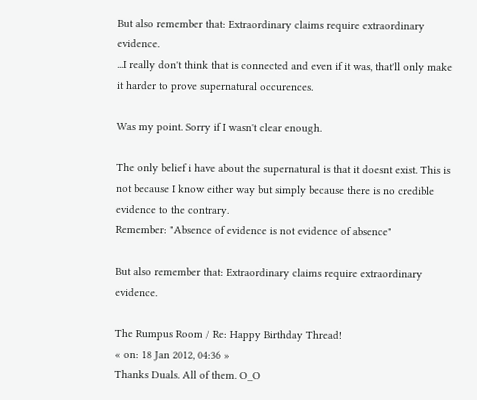But also remember that: Extraordinary claims require extraordinary evidence.
...I really don't think that is connected and even if it was, that'll only make it harder to prove supernatural occurences.

Was my point. Sorry if I wasn't clear enough.

The only belief i have about the supernatural is that it doesnt exist. This is not because I know either way but simply because there is no credible evidence to the contrary.
Remember: "Absence of evidence is not evidence of absence"

But also remember that: Extraordinary claims require extraordinary evidence.

The Rumpus Room / Re: Happy Birthday Thread!
« on: 18 Jan 2012, 04:36 »
Thanks Duals. All of them. O_O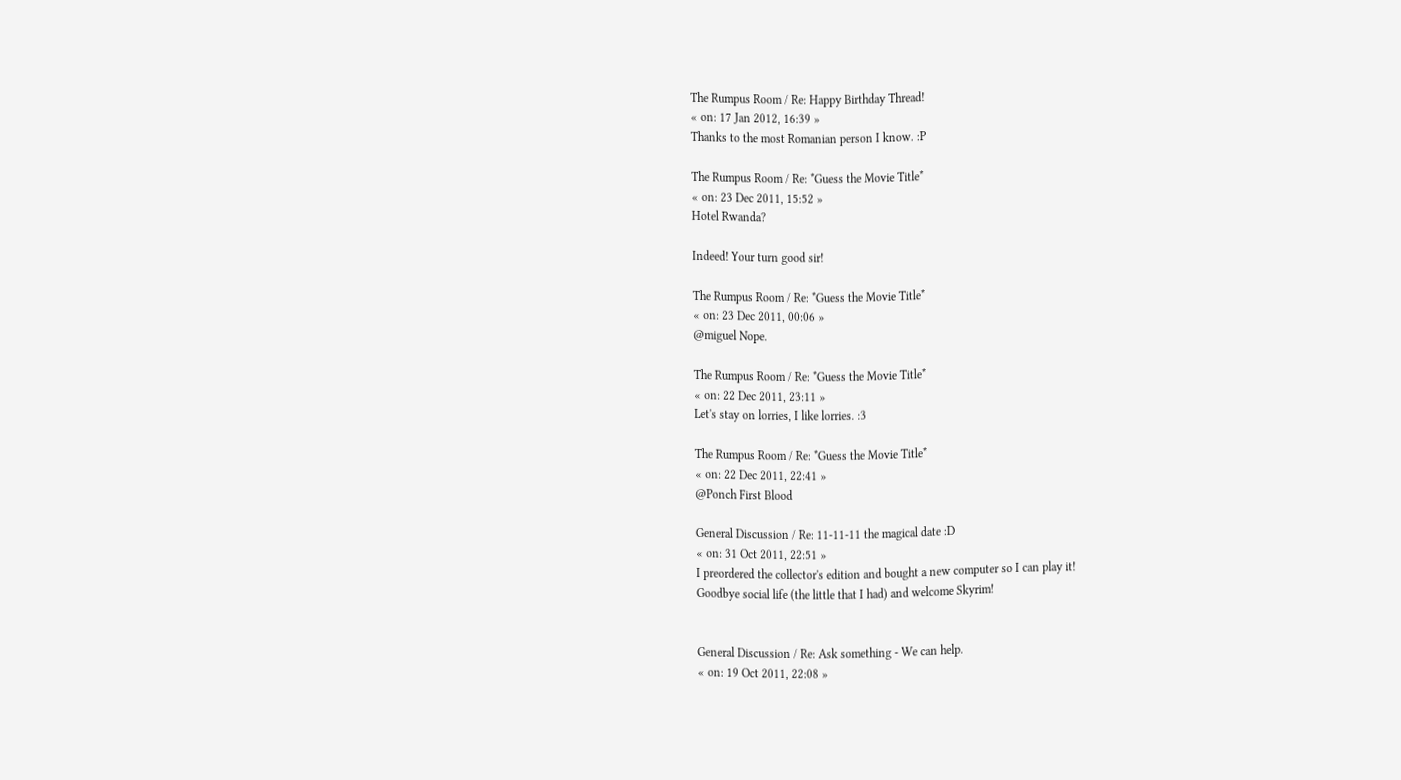The Rumpus Room / Re: Happy Birthday Thread!
« on: 17 Jan 2012, 16:39 »
Thanks to the most Romanian person I know. :P

The Rumpus Room / Re: *Guess the Movie Title*
« on: 23 Dec 2011, 15:52 »
Hotel Rwanda?

Indeed! Your turn good sir!

The Rumpus Room / Re: *Guess the Movie Title*
« on: 23 Dec 2011, 00:06 »
@miguel Nope.

The Rumpus Room / Re: *Guess the Movie Title*
« on: 22 Dec 2011, 23:11 »
Let's stay on lorries, I like lorries. :3

The Rumpus Room / Re: *Guess the Movie Title*
« on: 22 Dec 2011, 22:41 »
@Ponch First Blood

General Discussion / Re: 11-11-11 the magical date :D
« on: 31 Oct 2011, 22:51 »
I preordered the collector's edition and bought a new computer so I can play it!
Goodbye social life (the little that I had) and welcome Skyrim!


General Discussion / Re: Ask something - We can help.
« on: 19 Oct 2011, 22:08 »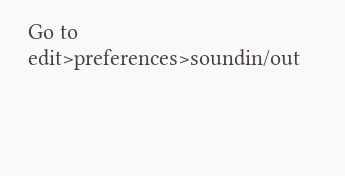Go to edit>preferences>soundin/out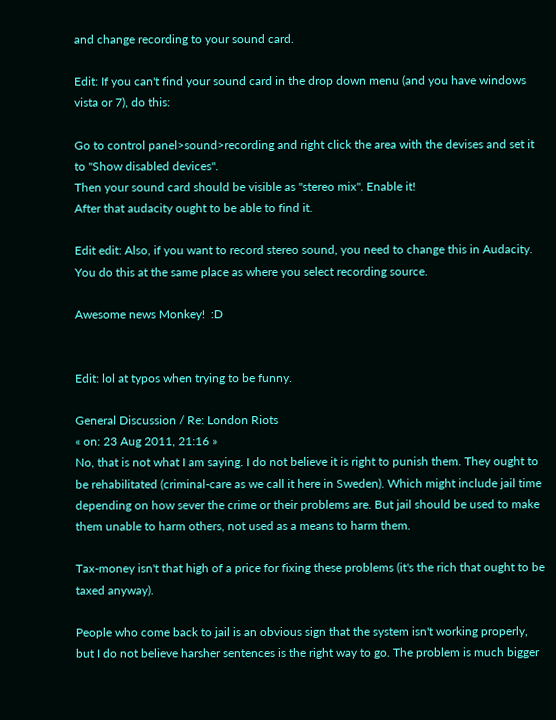and change recording to your sound card.

Edit: If you can't find your sound card in the drop down menu (and you have windows vista or 7), do this:

Go to control panel>sound>recording and right click the area with the devises and set it to "Show disabled devices".
Then your sound card should be visible as "stereo mix". Enable it!
After that audacity ought to be able to find it.

Edit edit: Also, if you want to record stereo sound, you need to change this in Audacity. You do this at the same place as where you select recording source.

Awesome news Monkey!  :D


Edit: lol at typos when trying to be funny.

General Discussion / Re: London Riots
« on: 23 Aug 2011, 21:16 »
No, that is not what I am saying. I do not believe it is right to punish them. They ought to be rehabilitated (criminal-care as we call it here in Sweden). Which might include jail time depending on how sever the crime or their problems are. But jail should be used to make them unable to harm others, not used as a means to harm them.

Tax-money isn't that high of a price for fixing these problems (it's the rich that ought to be taxed anyway).

People who come back to jail is an obvious sign that the system isn't working properly, but I do not believe harsher sentences is the right way to go. The problem is much bigger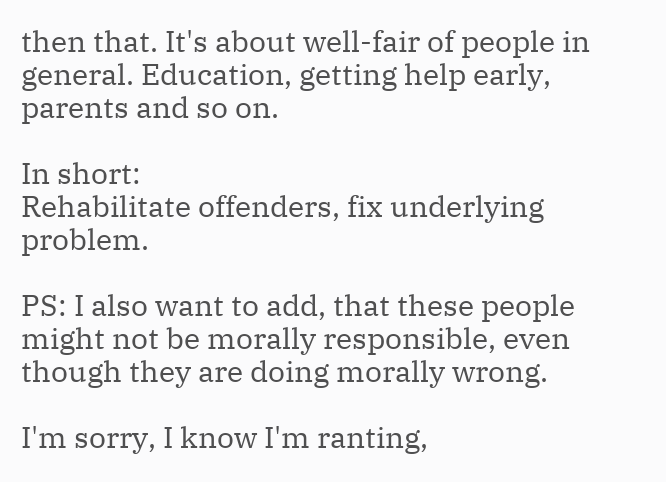then that. It's about well-fair of people in general. Education, getting help early, parents and so on.

In short:
Rehabilitate offenders, fix underlying problem.

PS: I also want to add, that these people might not be morally responsible, even though they are doing morally wrong.

I'm sorry, I know I'm ranting,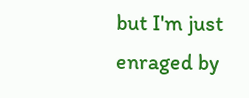but I'm just enraged by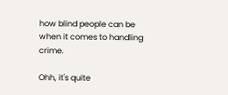how blind people can be when it comes to handling crime.

Ohh, it's quite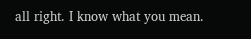all right. I know what you mean.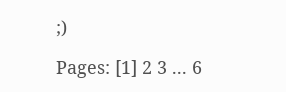;)

Pages: [1] 2 3 ... 6